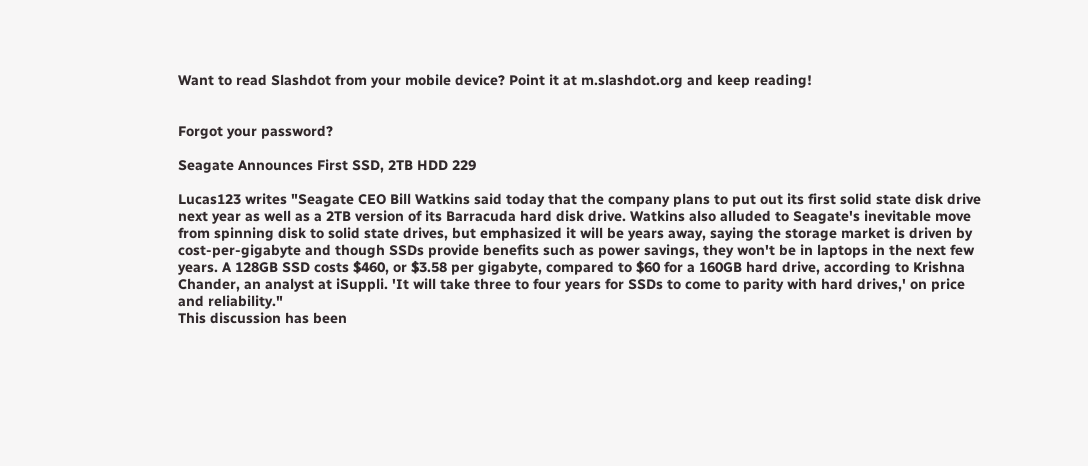Want to read Slashdot from your mobile device? Point it at m.slashdot.org and keep reading!


Forgot your password?

Seagate Announces First SSD, 2TB HDD 229

Lucas123 writes "Seagate CEO Bill Watkins said today that the company plans to put out its first solid state disk drive next year as well as a 2TB version of its Barracuda hard disk drive. Watkins also alluded to Seagate's inevitable move from spinning disk to solid state drives, but emphasized it will be years away, saying the storage market is driven by cost-per-gigabyte and though SSDs provide benefits such as power savings, they won't be in laptops in the next few years. A 128GB SSD costs $460, or $3.58 per gigabyte, compared to $60 for a 160GB hard drive, according to Krishna Chander, an analyst at iSuppli. 'It will take three to four years for SSDs to come to parity with hard drives,' on price and reliability."
This discussion has been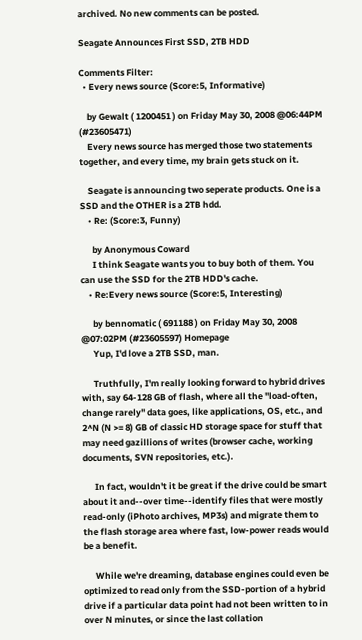archived. No new comments can be posted.

Seagate Announces First SSD, 2TB HDD

Comments Filter:
  • Every news source (Score:5, Informative)

    by Gewalt ( 1200451 ) on Friday May 30, 2008 @06:44PM (#23605471)
    Every news source has merged those two statements together, and every time, my brain gets stuck on it.

    Seagate is announcing two seperate products. One is a SSD and the OTHER is a 2TB hdd.
    • Re: (Score:3, Funny)

      by Anonymous Coward
      I think Seagate wants you to buy both of them. You can use the SSD for the 2TB HDD's cache.
    • Re:Every news source (Score:5, Interesting)

      by bennomatic ( 691188 ) on Friday May 30, 2008 @07:02PM (#23605597) Homepage
      Yup, I'd love a 2TB SSD, man.

      Truthfully, I'm really looking forward to hybrid drives with, say 64-128 GB of flash, where all the "load-often, change rarely" data goes, like applications, OS, etc., and 2^N (N >= 8) GB of classic HD storage space for stuff that may need gazillions of writes (browser cache, working documents, SVN repositories, etc.).

      In fact, wouldn't it be great if the drive could be smart about it and--over time--identify files that were mostly read-only (iPhoto archives, MP3s) and migrate them to the flash storage area where fast, low-power reads would be a benefit.

      While we're dreaming, database engines could even be optimized to read only from the SSD-portion of a hybrid drive if a particular data point had not been written to in over N minutes, or since the last collation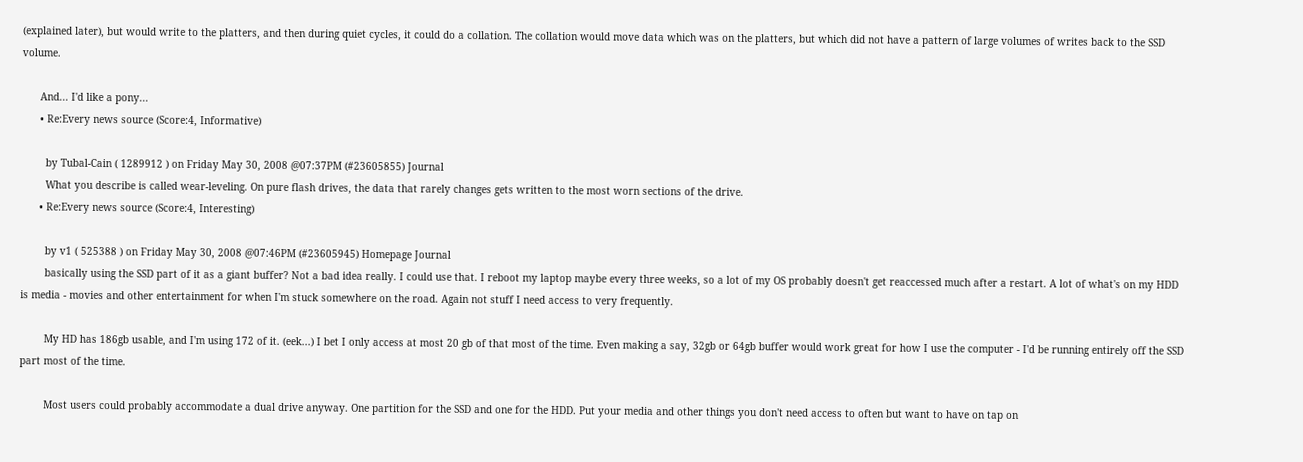(explained later), but would write to the platters, and then during quiet cycles, it could do a collation. The collation would move data which was on the platters, but which did not have a pattern of large volumes of writes back to the SSD volume.

      And... I'd like a pony...
      • Re:Every news source (Score:4, Informative)

        by Tubal-Cain ( 1289912 ) on Friday May 30, 2008 @07:37PM (#23605855) Journal
        What you describe is called wear-leveling. On pure flash drives, the data that rarely changes gets written to the most worn sections of the drive.
      • Re:Every news source (Score:4, Interesting)

        by v1 ( 525388 ) on Friday May 30, 2008 @07:46PM (#23605945) Homepage Journal
        basically using the SSD part of it as a giant buffer? Not a bad idea really. I could use that. I reboot my laptop maybe every three weeks, so a lot of my OS probably doesn't get reaccessed much after a restart. A lot of what's on my HDD is media - movies and other entertainment for when I'm stuck somewhere on the road. Again not stuff I need access to very frequently.

        My HD has 186gb usable, and I'm using 172 of it. (eek...) I bet I only access at most 20 gb of that most of the time. Even making a say, 32gb or 64gb buffer would work great for how I use the computer - I'd be running entirely off the SSD part most of the time.

        Most users could probably accommodate a dual drive anyway. One partition for the SSD and one for the HDD. Put your media and other things you don't need access to often but want to have on tap on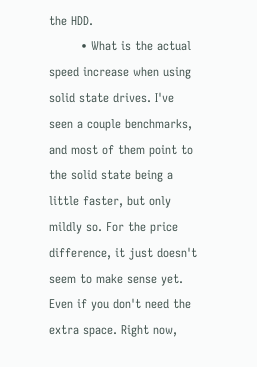the HDD.
        • What is the actual speed increase when using solid state drives. I've seen a couple benchmarks, and most of them point to the solid state being a little faster, but only mildly so. For the price difference, it just doesn't seem to make sense yet. Even if you don't need the extra space. Right now,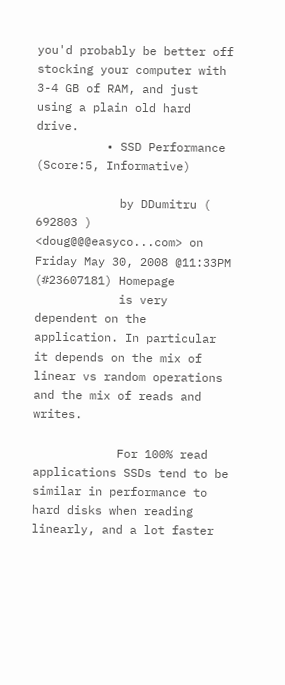you'd probably be better off stocking your computer with 3-4 GB of RAM, and just using a plain old hard drive.
          • SSD Performance (Score:5, Informative)

            by DDumitru ( 692803 ) <doug@@@easyco...com> on Friday May 30, 2008 @11:33PM (#23607181) Homepage
            is very dependent on the application. In particular it depends on the mix of linear vs random operations and the mix of reads and writes.

            For 100% read applications SSDs tend to be similar in performance to hard disks when reading linearly, and a lot faster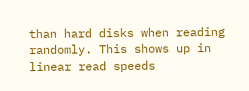than hard disks when reading randomly. This shows up in linear read speeds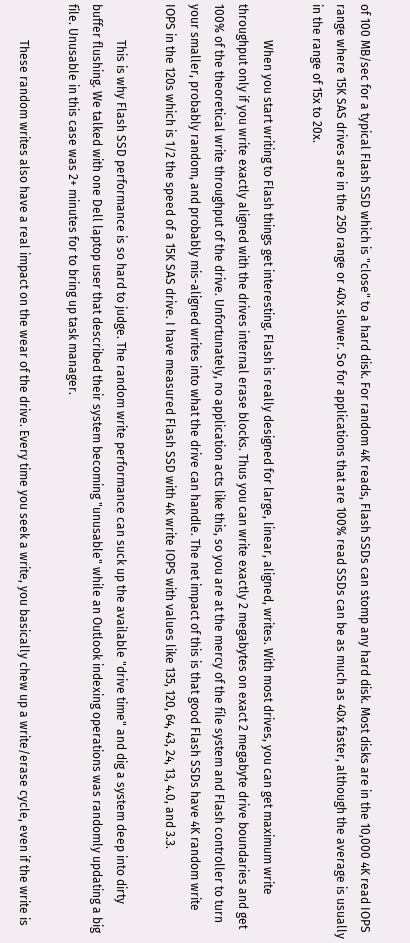of 100 MB/sec for a typical Flash SSD which is "close" to a hard disk. For random 4K reads, Flash SSDs can stomp any hard disk. Most disks are in the 10,000 4K read IOPS range where 15K SAS drives are in the 250 range or 40x slower. So for applications that are 100% read SSDs can be as much as 40x faster, although the average is usually in the range of 15x to 20x.

            When you start writing to Flash things get interesting. Flash is really designed for large, linear, aligned, writes. With most drives, you can get maximum write throughput only if you write exactly aligned with the drives internal erase blocks. Thus you can write exactly 2 megabytes on exact 2 megabyte drive boundaries and get 100% of the theoretical write throughput of the drive. Unfortunately, no application acts like this, so you are at the mercy of the file system and Flash controller to turn your smaller, probably random, and probably mis-aligned writes into what the drive can handle. The net impact of this is that good Flash SSDs have 4K random write IOPS in the 120s which is 1/2 the speed of a 15K SAS drive. I have measured Flash SSD with 4K write IOPS with values like 135, 120, 64, 43, 24, 13, 4.0, and 3.3.

            This is why Flash SSD performance is so hard to judge. The random write performance can suck up the available "drive time" and dig a system deep into dirty buffer flushing. We talked with one Dell laptop user that described their system becoming "unusable" while an Outlook indexing operations was randomly updating a big file. Unusable in this case was 2+ minutes for to bring up task manager.

            These random writes also have a real impact on the wear of the drive. Every time you seek a write, you basically chew up a write/erase cycle, even if the write is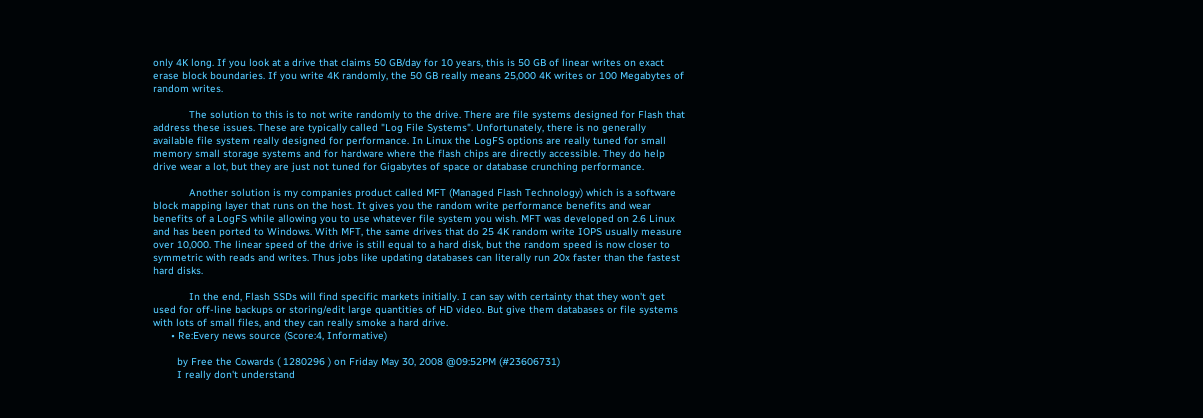only 4K long. If you look at a drive that claims 50 GB/day for 10 years, this is 50 GB of linear writes on exact erase block boundaries. If you write 4K randomly, the 50 GB really means 25,000 4K writes or 100 Megabytes of random writes.

            The solution to this is to not write randomly to the drive. There are file systems designed for Flash that address these issues. These are typically called "Log File Systems". Unfortunately, there is no generally available file system really designed for performance. In Linux the LogFS options are really tuned for small memory small storage systems and for hardware where the flash chips are directly accessible. They do help drive wear a lot, but they are just not tuned for Gigabytes of space or database crunching performance.

            Another solution is my companies product called MFT (Managed Flash Technology) which is a software block mapping layer that runs on the host. It gives you the random write performance benefits and wear benefits of a LogFS while allowing you to use whatever file system you wish. MFT was developed on 2.6 Linux and has been ported to Windows. With MFT, the same drives that do 25 4K random write IOPS usually measure over 10,000. The linear speed of the drive is still equal to a hard disk, but the random speed is now closer to symmetric with reads and writes. Thus jobs like updating databases can literally run 20x faster than the fastest hard disks.

            In the end, Flash SSDs will find specific markets initially. I can say with certainty that they won't get used for off-line backups or storing/edit large quantities of HD video. But give them databases or file systems with lots of small files, and they can really smoke a hard drive.
      • Re:Every news source (Score:4, Informative)

        by Free the Cowards ( 1280296 ) on Friday May 30, 2008 @09:52PM (#23606731)
        I really don't understand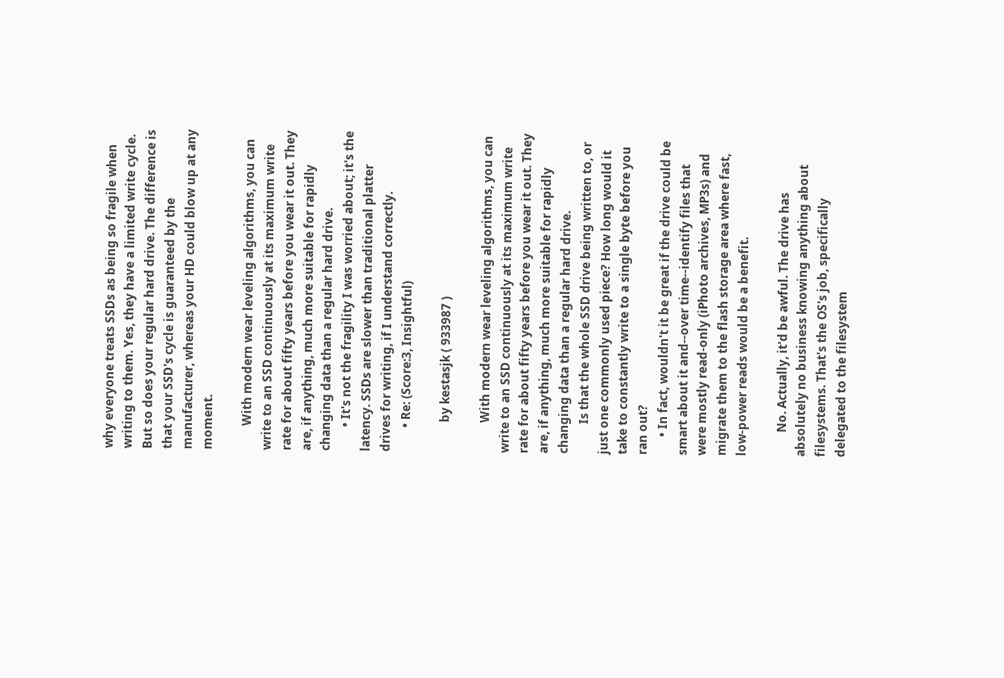why everyone treats SSDs as being so fragile when writing to them. Yes, they have a limited write cycle. But so does your regular hard drive. The difference is that your SSD's cycle is guaranteed by the manufacturer, whereas your HD could blow up at any moment.

        With modern wear leveling algorithms, you can write to an SSD continuously at its maximum write rate for about fifty years before you wear it out. They are, if anything, much more suitable for rapidly changing data than a regular hard drive.
        • It's not the fragility I was worried about; it's the latency. SSDs are slower than traditional platter drives for writing, if I understand correctly.
        • Re: (Score:3, Insightful)

          by kestasjk ( 933987 )

          With modern wear leveling algorithms, you can write to an SSD continuously at its maximum write rate for about fifty years before you wear it out. They are, if anything, much more suitable for rapidly changing data than a regular hard drive.
          Is that the whole SSD drive being written to, or just one commonly used piece? How long would it take to constantly write to a single byte before you ran out?
      • In fact, wouldn't it be great if the drive could be smart about it and--over time--identify files that were mostly read-only (iPhoto archives, MP3s) and migrate them to the flash storage area where fast, low-power reads would be a benefit.

        No. Actually, it'd be awful. The drive has absolutely no business knowing anything about filesystems. That's the OS's job, specifically delegated to the filesystem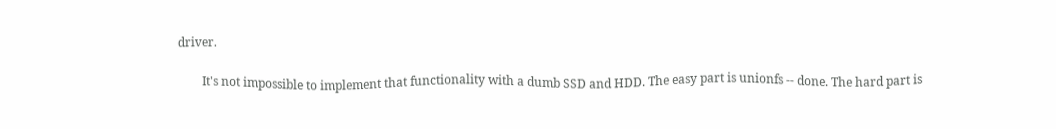driver.

        It's not impossible to implement that functionality with a dumb SSD and HDD. The easy part is unionfs -- done. The hard part is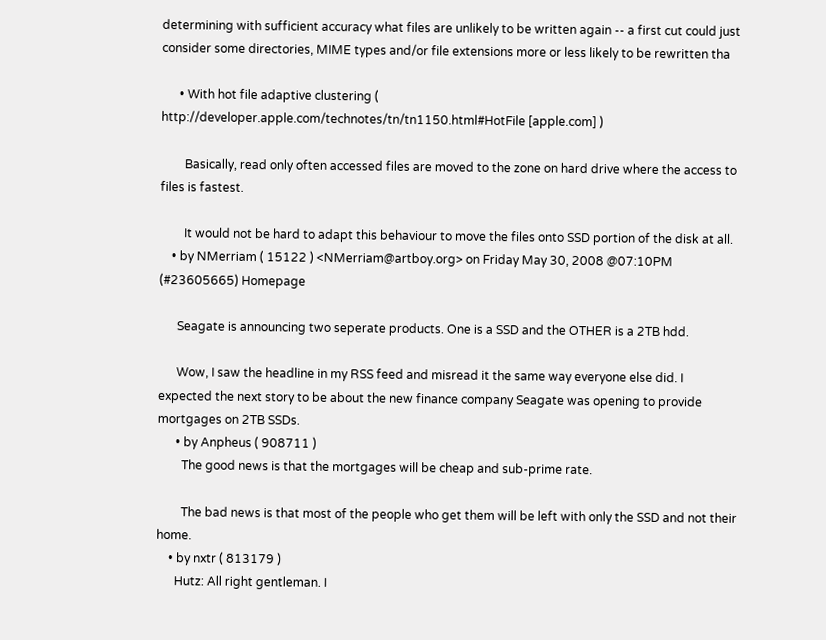determining with sufficient accuracy what files are unlikely to be written again -- a first cut could just consider some directories, MIME types and/or file extensions more or less likely to be rewritten tha

      • With hot file adaptive clustering ( http://developer.apple.com/technotes/tn/tn1150.html#HotFile [apple.com] )

        Basically, read only often accessed files are moved to the zone on hard drive where the access to files is fastest.

        It would not be hard to adapt this behaviour to move the files onto SSD portion of the disk at all.
    • by NMerriam ( 15122 ) <NMerriam@artboy.org> on Friday May 30, 2008 @07:10PM (#23605665) Homepage

      Seagate is announcing two seperate products. One is a SSD and the OTHER is a 2TB hdd.

      Wow, I saw the headline in my RSS feed and misread it the same way everyone else did. I expected the next story to be about the new finance company Seagate was opening to provide mortgages on 2TB SSDs.
      • by Anpheus ( 908711 )
        The good news is that the mortgages will be cheap and sub-prime rate.

        The bad news is that most of the people who get them will be left with only the SSD and not their home.
    • by nxtr ( 813179 )
      Hutz: All right gentleman. I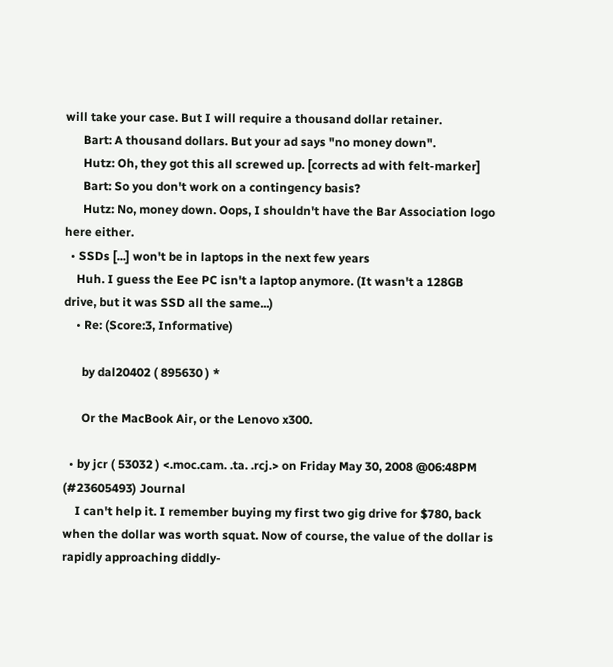will take your case. But I will require a thousand dollar retainer.
      Bart: A thousand dollars. But your ad says "no money down".
      Hutz: Oh, they got this all screwed up. [corrects ad with felt-marker]
      Bart: So you don't work on a contingency basis?
      Hutz: No, money down. Oops, I shouldn't have the Bar Association logo here either.
  • SSDs [...] won't be in laptops in the next few years
    Huh. I guess the Eee PC isn't a laptop anymore. (It wasn't a 128GB drive, but it was SSD all the same...)
    • Re: (Score:3, Informative)

      by dal20402 ( 895630 ) *

      Or the MacBook Air, or the Lenovo x300.

  • by jcr ( 53032 ) <.moc.cam. .ta. .rcj.> on Friday May 30, 2008 @06:48PM (#23605493) Journal
    I can't help it. I remember buying my first two gig drive for $780, back when the dollar was worth squat. Now of course, the value of the dollar is rapidly approaching diddly-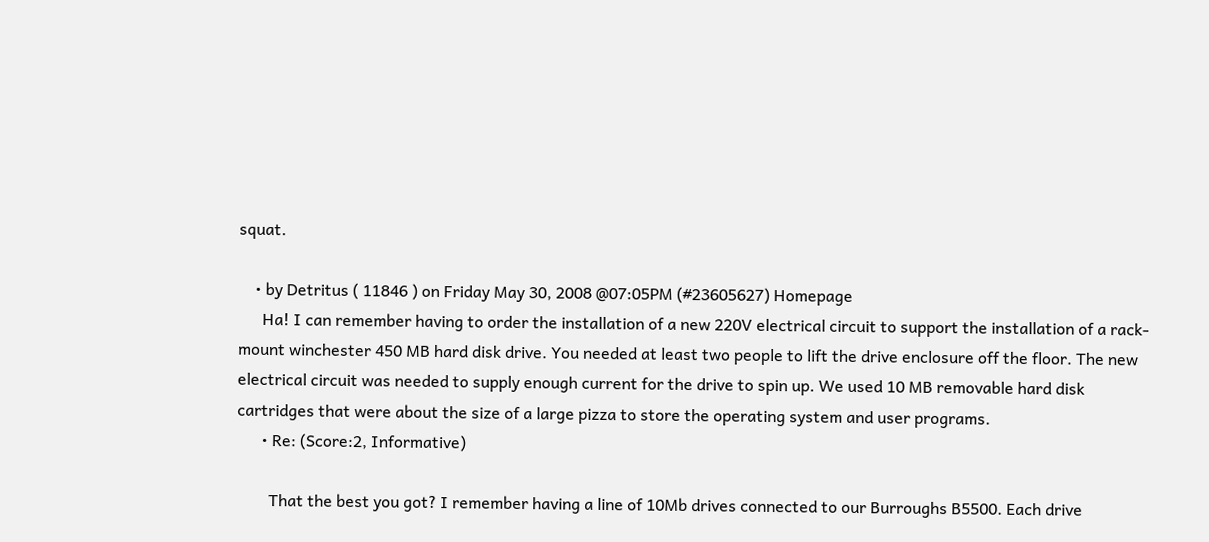squat.

    • by Detritus ( 11846 ) on Friday May 30, 2008 @07:05PM (#23605627) Homepage
      Ha! I can remember having to order the installation of a new 220V electrical circuit to support the installation of a rack-mount winchester 450 MB hard disk drive. You needed at least two people to lift the drive enclosure off the floor. The new electrical circuit was needed to supply enough current for the drive to spin up. We used 10 MB removable hard disk cartridges that were about the size of a large pizza to store the operating system and user programs.
      • Re: (Score:2, Informative)

        That the best you got? I remember having a line of 10Mb drives connected to our Burroughs B5500. Each drive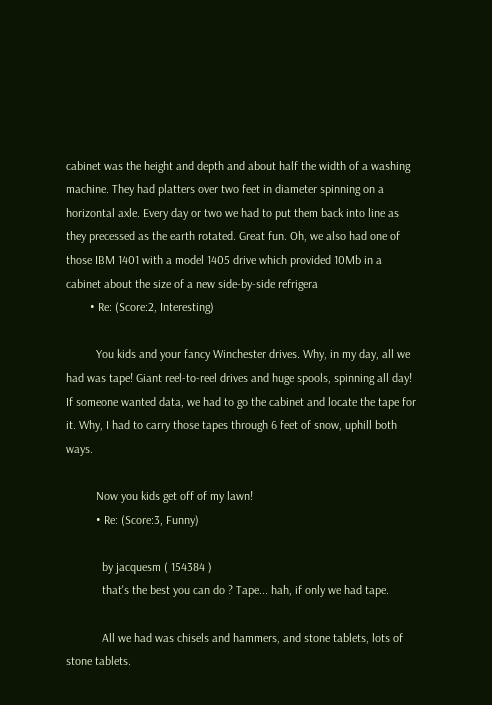cabinet was the height and depth and about half the width of a washing machine. They had platters over two feet in diameter spinning on a horizontal axle. Every day or two we had to put them back into line as they precessed as the earth rotated. Great fun. Oh, we also had one of those IBM 1401 with a model 1405 drive which provided 10Mb in a cabinet about the size of a new side-by-side refrigera
        • Re: (Score:2, Interesting)

          You kids and your fancy Winchester drives. Why, in my day, all we had was tape! Giant reel-to-reel drives and huge spools, spinning all day! If someone wanted data, we had to go the cabinet and locate the tape for it. Why, I had to carry those tapes through 6 feet of snow, uphill both ways.

          Now you kids get off of my lawn!
          • Re: (Score:3, Funny)

            by jacquesm ( 154384 )
            that's the best you can do ? Tape... hah, if only we had tape.

            All we had was chisels and hammers, and stone tablets, lots of stone tablets.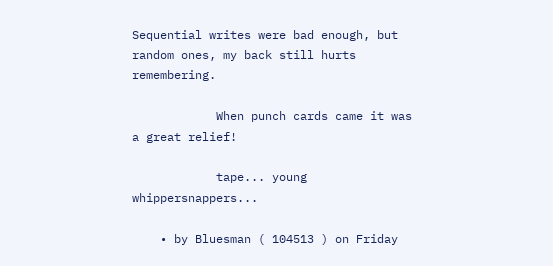Sequential writes were bad enough, but random ones, my back still hurts remembering.

            When punch cards came it was a great relief!

            tape... young whippersnappers...

    • by Bluesman ( 104513 ) on Friday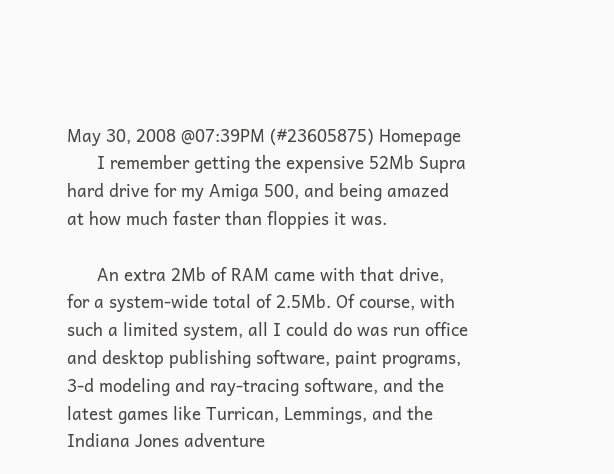May 30, 2008 @07:39PM (#23605875) Homepage
      I remember getting the expensive 52Mb Supra hard drive for my Amiga 500, and being amazed at how much faster than floppies it was.

      An extra 2Mb of RAM came with that drive, for a system-wide total of 2.5Mb. Of course, with such a limited system, all I could do was run office and desktop publishing software, paint programs, 3-d modeling and ray-tracing software, and the latest games like Turrican, Lemmings, and the Indiana Jones adventure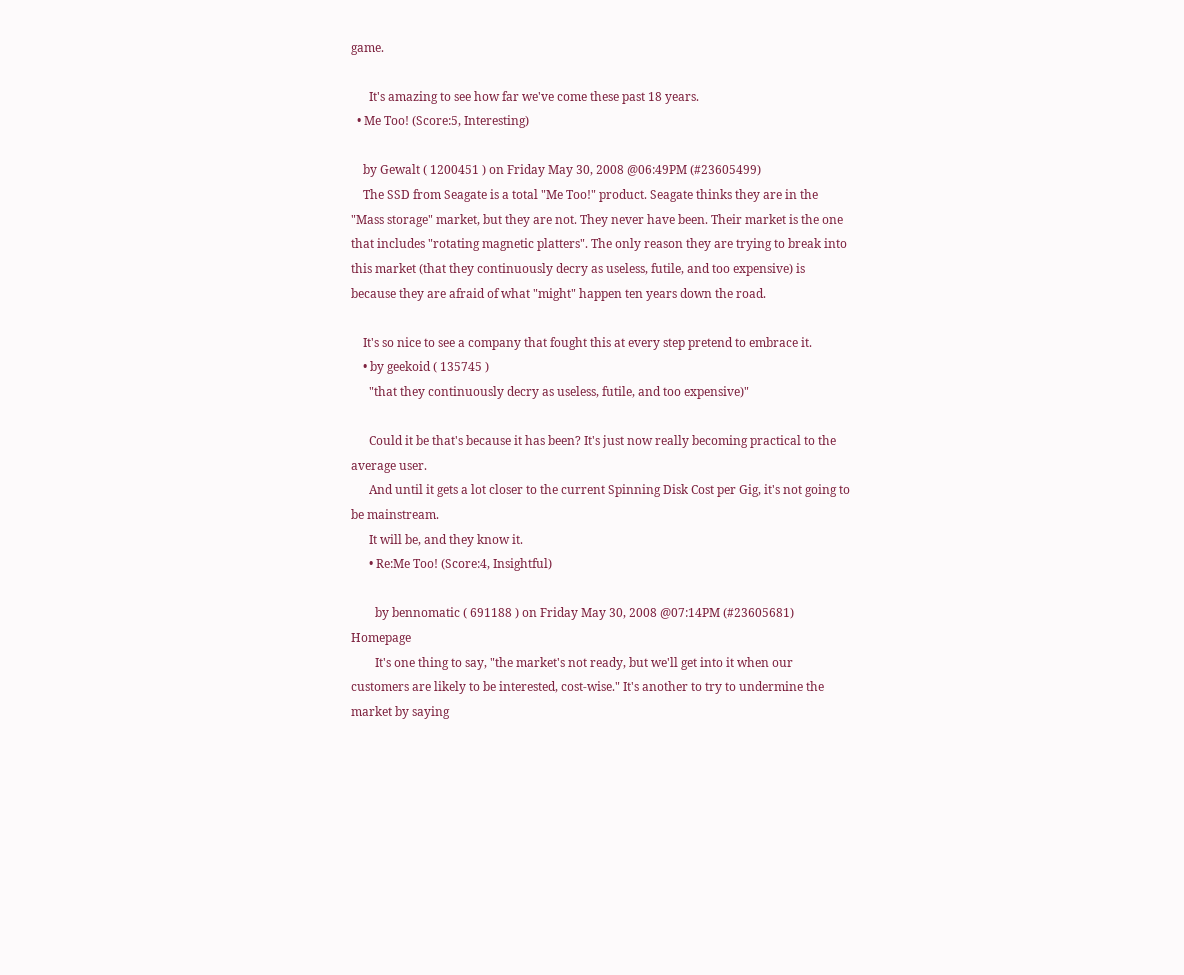game.

      It's amazing to see how far we've come these past 18 years.
  • Me Too! (Score:5, Interesting)

    by Gewalt ( 1200451 ) on Friday May 30, 2008 @06:49PM (#23605499)
    The SSD from Seagate is a total "Me Too!" product. Seagate thinks they are in the "Mass storage" market, but they are not. They never have been. Their market is the one that includes "rotating magnetic platters". The only reason they are trying to break into this market (that they continuously decry as useless, futile, and too expensive) is because they are afraid of what "might" happen ten years down the road.

    It's so nice to see a company that fought this at every step pretend to embrace it.
    • by geekoid ( 135745 )
      "that they continuously decry as useless, futile, and too expensive)"

      Could it be that's because it has been? It's just now really becoming practical to the average user.
      And until it gets a lot closer to the current Spinning Disk Cost per Gig, it's not going to be mainstream.
      It will be, and they know it.
      • Re:Me Too! (Score:4, Insightful)

        by bennomatic ( 691188 ) on Friday May 30, 2008 @07:14PM (#23605681) Homepage
        It's one thing to say, "the market's not ready, but we'll get into it when our customers are likely to be interested, cost-wise." It's another to try to undermine the market by saying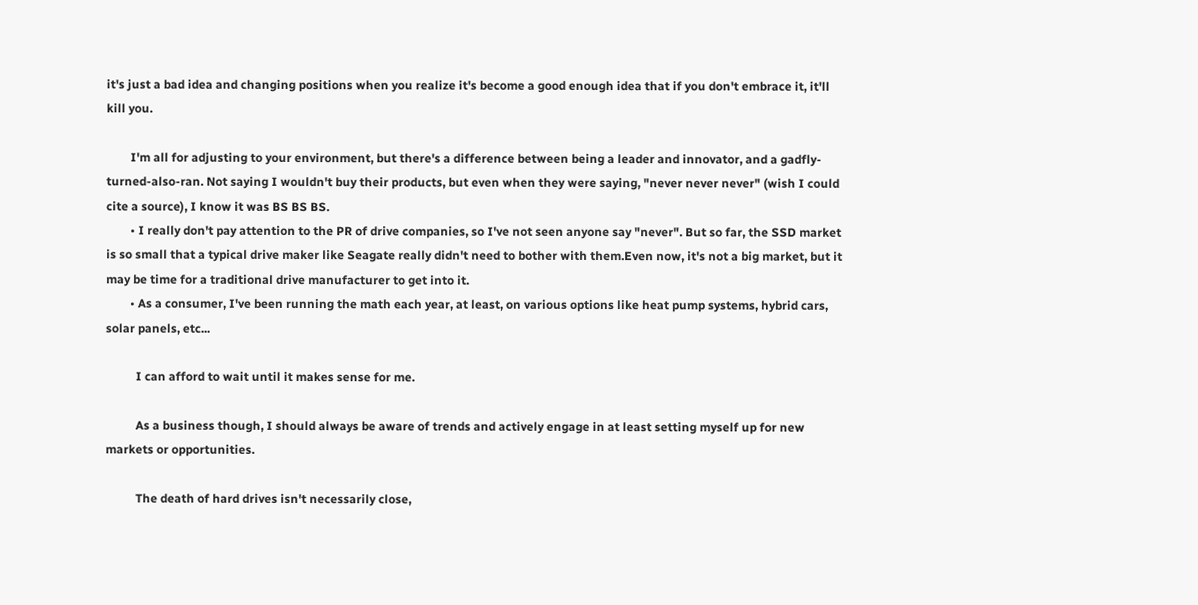it's just a bad idea and changing positions when you realize it's become a good enough idea that if you don't embrace it, it'll kill you.

        I'm all for adjusting to your environment, but there's a difference between being a leader and innovator, and a gadfly-turned-also-ran. Not saying I wouldn't buy their products, but even when they were saying, "never never never" (wish I could cite a source), I know it was BS BS BS.
        • I really don't pay attention to the PR of drive companies, so I've not seen anyone say "never". But so far, the SSD market is so small that a typical drive maker like Seagate really didn't need to bother with them.Even now, it's not a big market, but it may be time for a traditional drive manufacturer to get into it.
        • As a consumer, I've been running the math each year, at least, on various options like heat pump systems, hybrid cars, solar panels, etc...

          I can afford to wait until it makes sense for me.

          As a business though, I should always be aware of trends and actively engage in at least setting myself up for new markets or opportunities.

          The death of hard drives isn't necessarily close,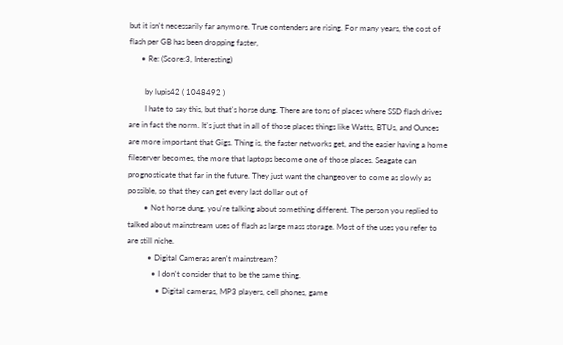but it isn't necessarily far anymore. True contenders are rising. For many years, the cost of flash per GB has been dropping faster,
      • Re: (Score:3, Interesting)

        by lupis42 ( 1048492 )
        I hate to say this, but that's horse dung. There are tons of places where SSD flash drives are in fact the norm. It's just that in all of those places things like Watts, BTUs, and Ounces are more important that Gigs. Thing is, the faster networks get, and the easier having a home fileserver becomes, the more that laptops become one of those places. Seagate can prognosticate that far in the future. They just want the changeover to come as slowly as possible, so that they can get every last dollar out of
        • Not horse dung, you're talking about something different. The person you replied to talked about mainstream uses of flash as large mass storage. Most of the uses you refer to are still niche.
          • Digital Cameras aren't mainstream?
            • I don't consider that to be the same thing.
              • Digital cameras, MP3 players, cell phones, game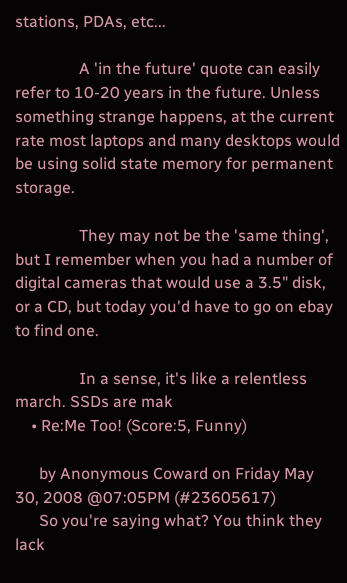stations, PDAs, etc...

                A 'in the future' quote can easily refer to 10-20 years in the future. Unless something strange happens, at the current rate most laptops and many desktops would be using solid state memory for permanent storage.

                They may not be the 'same thing', but I remember when you had a number of digital cameras that would use a 3.5" disk, or a CD, but today you'd have to go on ebay to find one.

                In a sense, it's like a relentless march. SSDs are mak
    • Re:Me Too! (Score:5, Funny)

      by Anonymous Coward on Friday May 30, 2008 @07:05PM (#23605617)
      So you're saying what? You think they lack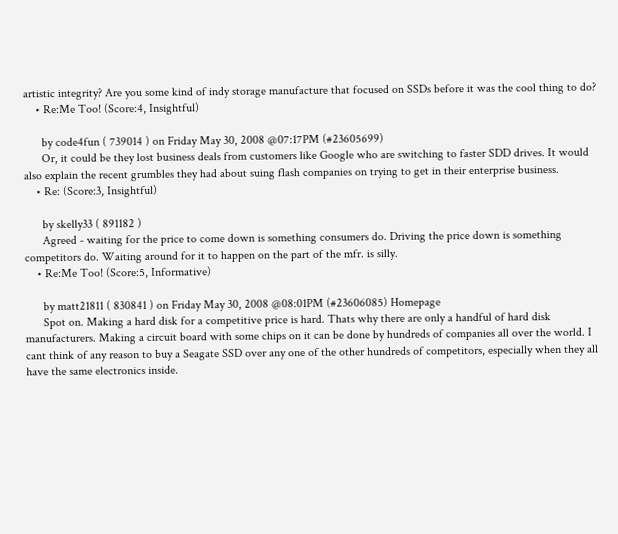artistic integrity? Are you some kind of indy storage manufacture that focused on SSDs before it was the cool thing to do?
    • Re:Me Too! (Score:4, Insightful)

      by code4fun ( 739014 ) on Friday May 30, 2008 @07:17PM (#23605699)
      Or, it could be they lost business deals from customers like Google who are switching to faster SDD drives. It would also explain the recent grumbles they had about suing flash companies on trying to get in their enterprise business.
    • Re: (Score:3, Insightful)

      by skelly33 ( 891182 )
      Agreed - waiting for the price to come down is something consumers do. Driving the price down is something competitors do. Waiting around for it to happen on the part of the mfr. is silly.
    • Re:Me Too! (Score:5, Informative)

      by matt21811 ( 830841 ) on Friday May 30, 2008 @08:01PM (#23606085) Homepage
      Spot on. Making a hard disk for a competitive price is hard. Thats why there are only a handful of hard disk manufacturers. Making a circuit board with some chips on it can be done by hundreds of companies all over the world. I cant think of any reason to buy a Seagate SSD over any one of the other hundreds of competitors, especially when they all have the same electronics inside.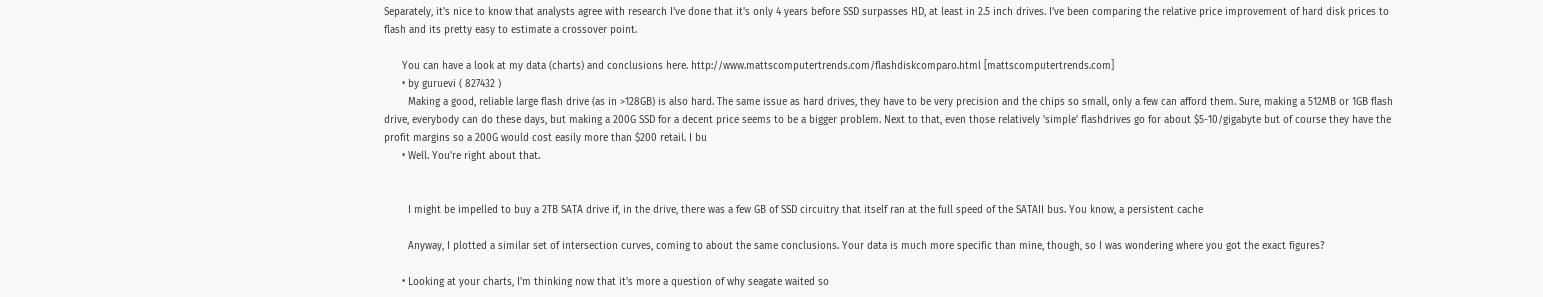Separately, it's nice to know that analysts agree with research I've done that it's only 4 years before SSD surpasses HD, at least in 2.5 inch drives. I've been comparing the relative price improvement of hard disk prices to flash and its pretty easy to estimate a crossover point.

      You can have a look at my data (charts) and conclusions here. http://www.mattscomputertrends.com/flashdiskcomparo.html [mattscomputertrends.com]
      • by guruevi ( 827432 )
        Making a good, reliable large flash drive (as in >128GB) is also hard. The same issue as hard drives, they have to be very precision and the chips so small, only a few can afford them. Sure, making a 512MB or 1GB flash drive, everybody can do these days, but making a 200G SSD for a decent price seems to be a bigger problem. Next to that, even those relatively 'simple' flashdrives go for about $5-10/gigabyte but of course they have the profit margins so a 200G would cost easily more than $200 retail. I bu
      • Well. You're right about that.


        I might be impelled to buy a 2TB SATA drive if, in the drive, there was a few GB of SSD circuitry that itself ran at the full speed of the SATAII bus. You know, a persistent cache

        Anyway, I plotted a similar set of intersection curves, coming to about the same conclusions. Your data is much more specific than mine, though, so I was wondering where you got the exact figures?

      • Looking at your charts, I'm thinking now that it's more a question of why seagate waited so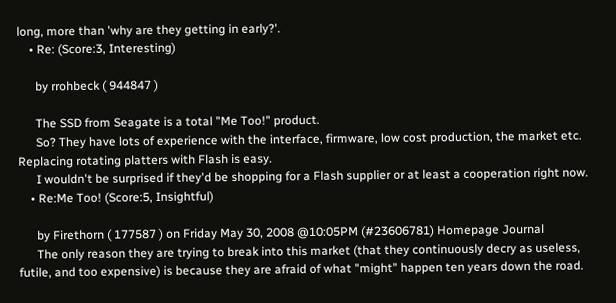long, more than 'why are they getting in early?'.
    • Re: (Score:3, Interesting)

      by rrohbeck ( 944847 )

      The SSD from Seagate is a total "Me Too!" product.
      So? They have lots of experience with the interface, firmware, low cost production, the market etc. Replacing rotating platters with Flash is easy.
      I wouldn't be surprised if they'd be shopping for a Flash supplier or at least a cooperation right now.
    • Re:Me Too! (Score:5, Insightful)

      by Firethorn ( 177587 ) on Friday May 30, 2008 @10:05PM (#23606781) Homepage Journal
      The only reason they are trying to break into this market (that they continuously decry as useless, futile, and too expensive) is because they are afraid of what "might" happen ten years down the road.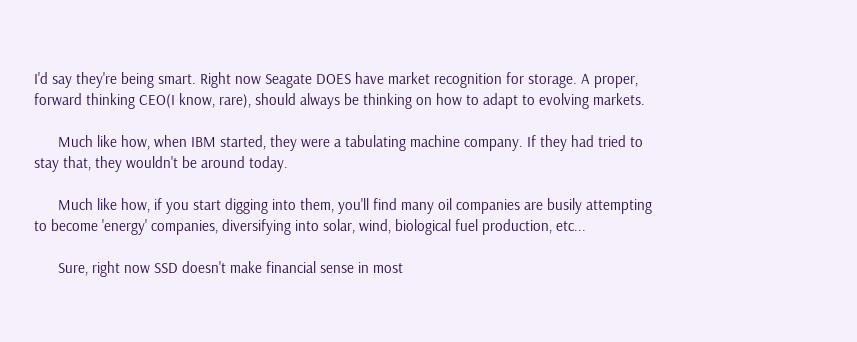I'd say they're being smart. Right now Seagate DOES have market recognition for storage. A proper, forward thinking CEO(I know, rare), should always be thinking on how to adapt to evolving markets.

      Much like how, when IBM started, they were a tabulating machine company. If they had tried to stay that, they wouldn't be around today.

      Much like how, if you start digging into them, you'll find many oil companies are busily attempting to become 'energy' companies, diversifying into solar, wind, biological fuel production, etc...

      Sure, right now SSD doesn't make financial sense in most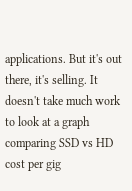applications. But it's out there, it's selling. It doesn't take much work to look at a graph comparing SSD vs HD cost per gig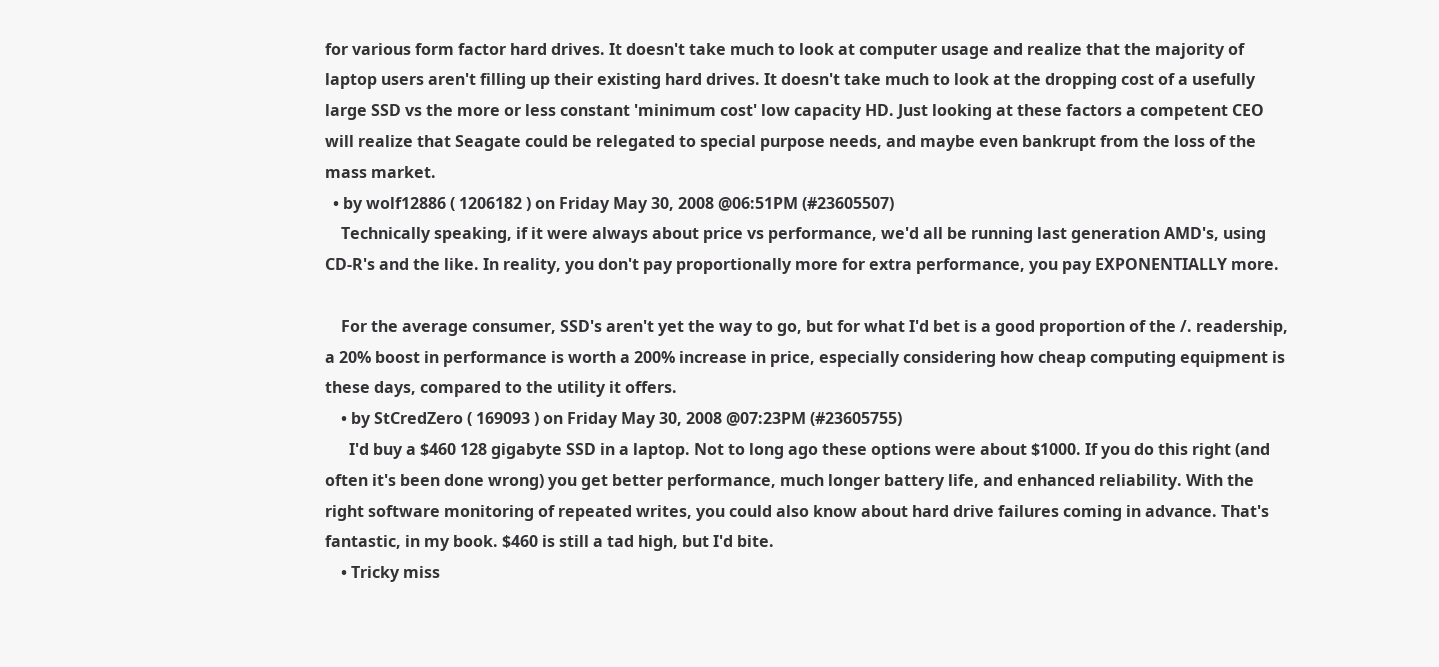for various form factor hard drives. It doesn't take much to look at computer usage and realize that the majority of laptop users aren't filling up their existing hard drives. It doesn't take much to look at the dropping cost of a usefully large SSD vs the more or less constant 'minimum cost' low capacity HD. Just looking at these factors a competent CEO will realize that Seagate could be relegated to special purpose needs, and maybe even bankrupt from the loss of the mass market.
  • by wolf12886 ( 1206182 ) on Friday May 30, 2008 @06:51PM (#23605507)
    Technically speaking, if it were always about price vs performance, we'd all be running last generation AMD's, using CD-R's and the like. In reality, you don't pay proportionally more for extra performance, you pay EXPONENTIALLY more.

    For the average consumer, SSD's aren't yet the way to go, but for what I'd bet is a good proportion of the /. readership, a 20% boost in performance is worth a 200% increase in price, especially considering how cheap computing equipment is these days, compared to the utility it offers.
    • by StCredZero ( 169093 ) on Friday May 30, 2008 @07:23PM (#23605755)
      I'd buy a $460 128 gigabyte SSD in a laptop. Not to long ago these options were about $1000. If you do this right (and often it's been done wrong) you get better performance, much longer battery life, and enhanced reliability. With the right software monitoring of repeated writes, you could also know about hard drive failures coming in advance. That's fantastic, in my book. $460 is still a tad high, but I'd bite.
    • Tricky miss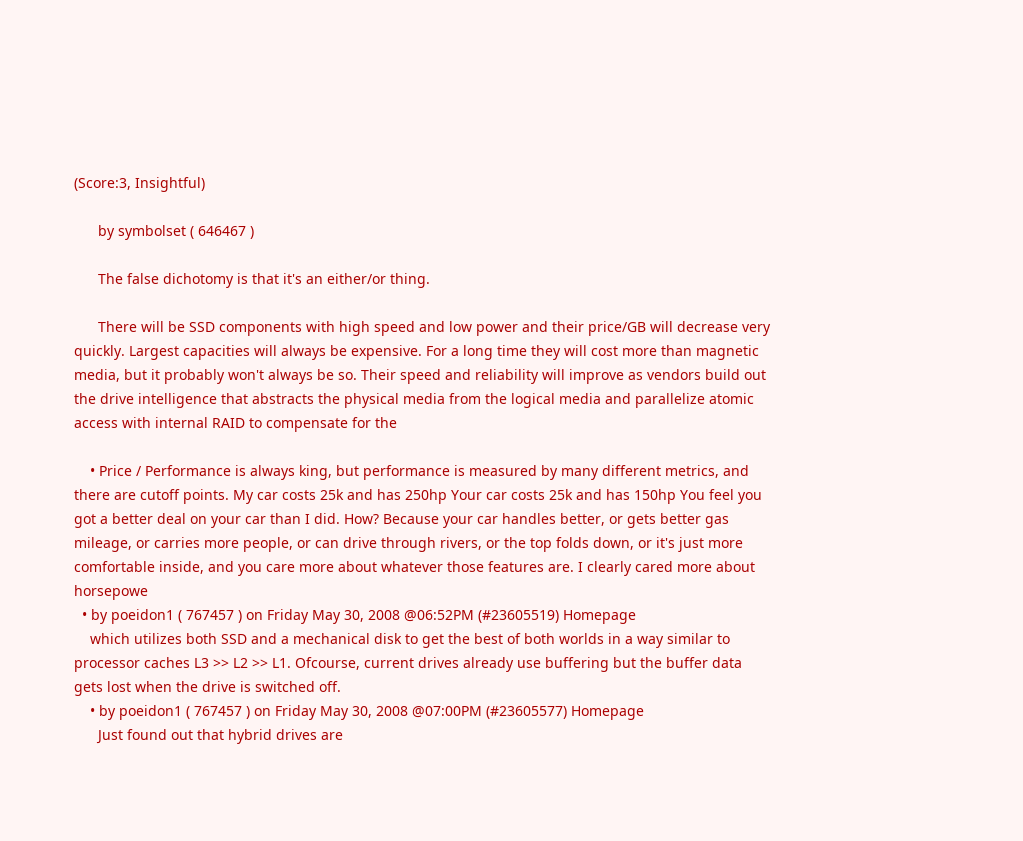(Score:3, Insightful)

      by symbolset ( 646467 )

      The false dichotomy is that it's an either/or thing.

      There will be SSD components with high speed and low power and their price/GB will decrease very quickly. Largest capacities will always be expensive. For a long time they will cost more than magnetic media, but it probably won't always be so. Their speed and reliability will improve as vendors build out the drive intelligence that abstracts the physical media from the logical media and parallelize atomic access with internal RAID to compensate for the

    • Price / Performance is always king, but performance is measured by many different metrics, and there are cutoff points. My car costs 25k and has 250hp Your car costs 25k and has 150hp You feel you got a better deal on your car than I did. How? Because your car handles better, or gets better gas mileage, or carries more people, or can drive through rivers, or the top folds down, or it's just more comfortable inside, and you care more about whatever those features are. I clearly cared more about horsepowe
  • by poeidon1 ( 767457 ) on Friday May 30, 2008 @06:52PM (#23605519) Homepage
    which utilizes both SSD and a mechanical disk to get the best of both worlds in a way similar to processor caches L3 >> L2 >> L1. Ofcourse, current drives already use buffering but the buffer data gets lost when the drive is switched off.
    • by poeidon1 ( 767457 ) on Friday May 30, 2008 @07:00PM (#23605577) Homepage
      Just found out that hybrid drives are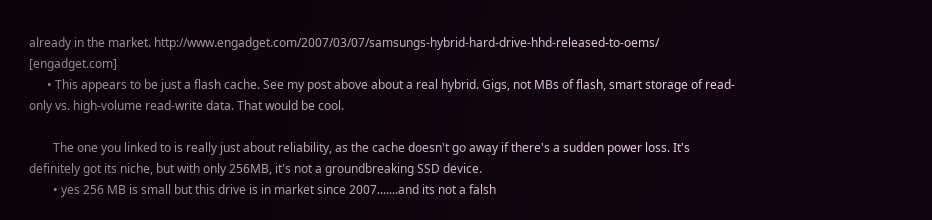already in the market. http://www.engadget.com/2007/03/07/samsungs-hybrid-hard-drive-hhd-released-to-oems/ [engadget.com]
      • This appears to be just a flash cache. See my post above about a real hybrid. Gigs, not MBs of flash, smart storage of read-only vs. high-volume read-write data. That would be cool.

        The one you linked to is really just about reliability, as the cache doesn't go away if there's a sudden power loss. It's definitely got its niche, but with only 256MB, it's not a groundbreaking SSD device.
        • yes 256 MB is small but this drive is in market since 2007.......and its not a falsh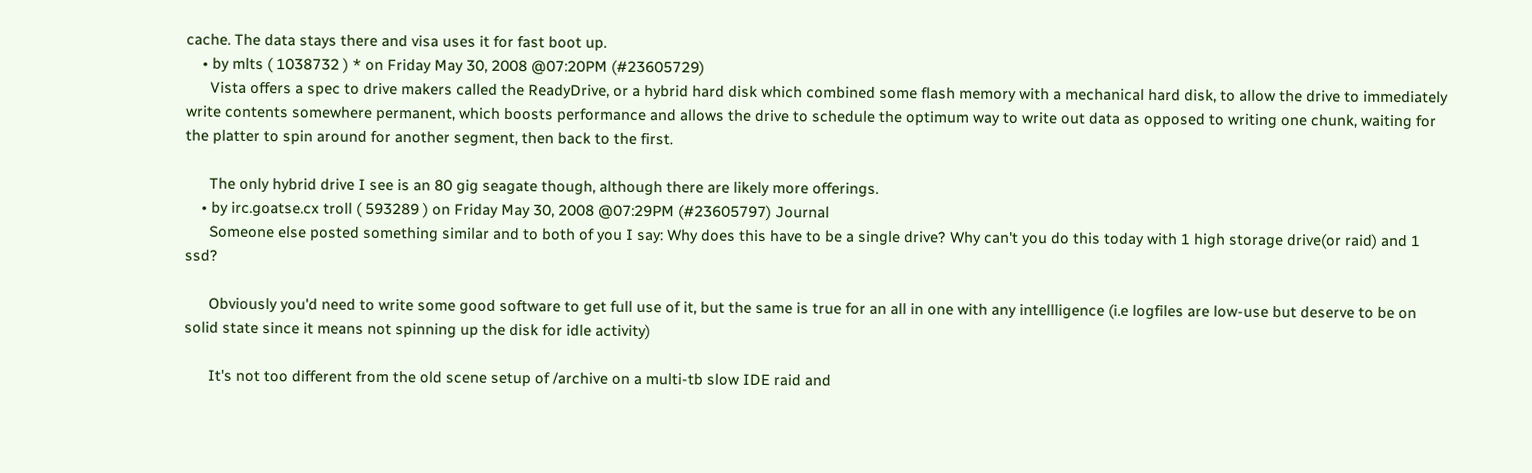cache. The data stays there and visa uses it for fast boot up.
    • by mlts ( 1038732 ) * on Friday May 30, 2008 @07:20PM (#23605729)
      Vista offers a spec to drive makers called the ReadyDrive, or a hybrid hard disk which combined some flash memory with a mechanical hard disk, to allow the drive to immediately write contents somewhere permanent, which boosts performance and allows the drive to schedule the optimum way to write out data as opposed to writing one chunk, waiting for the platter to spin around for another segment, then back to the first.

      The only hybrid drive I see is an 80 gig seagate though, although there are likely more offerings.
    • by irc.goatse.cx troll ( 593289 ) on Friday May 30, 2008 @07:29PM (#23605797) Journal
      Someone else posted something similar and to both of you I say: Why does this have to be a single drive? Why can't you do this today with 1 high storage drive(or raid) and 1 ssd?

      Obviously you'd need to write some good software to get full use of it, but the same is true for an all in one with any intellligence (i.e logfiles are low-use but deserve to be on solid state since it means not spinning up the disk for idle activity)

      It's not too different from the old scene setup of /archive on a multi-tb slow IDE raid and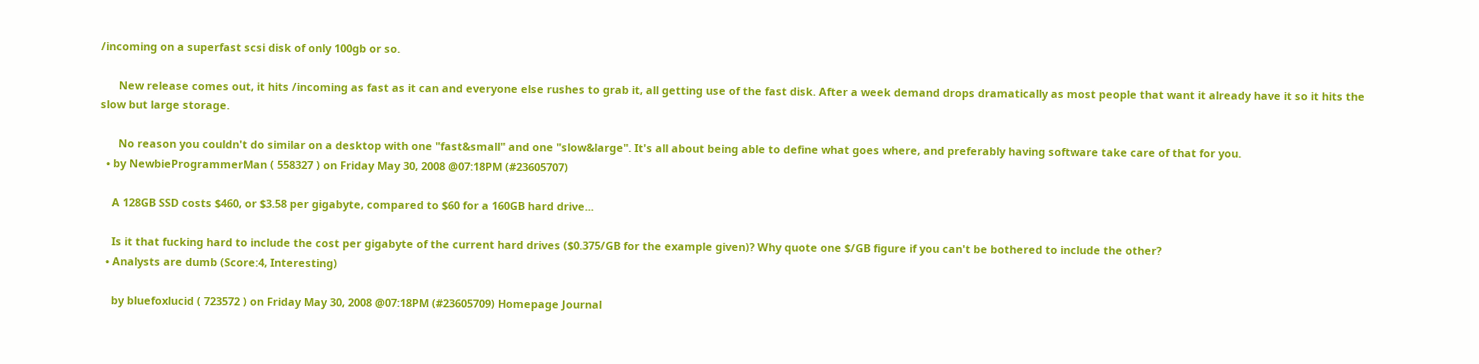/incoming on a superfast scsi disk of only 100gb or so.

      New release comes out, it hits /incoming as fast as it can and everyone else rushes to grab it, all getting use of the fast disk. After a week demand drops dramatically as most people that want it already have it so it hits the slow but large storage.

      No reason you couldn't do similar on a desktop with one "fast&small" and one "slow&large". It's all about being able to define what goes where, and preferably having software take care of that for you.
  • by NewbieProgrammerMan ( 558327 ) on Friday May 30, 2008 @07:18PM (#23605707)

    A 128GB SSD costs $460, or $3.58 per gigabyte, compared to $60 for a 160GB hard drive...

    Is it that fucking hard to include the cost per gigabyte of the current hard drives ($0.375/GB for the example given)? Why quote one $/GB figure if you can't be bothered to include the other?
  • Analysts are dumb (Score:4, Interesting)

    by bluefoxlucid ( 723572 ) on Friday May 30, 2008 @07:18PM (#23605709) Homepage Journal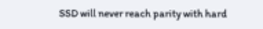SSD will never reach parity with hard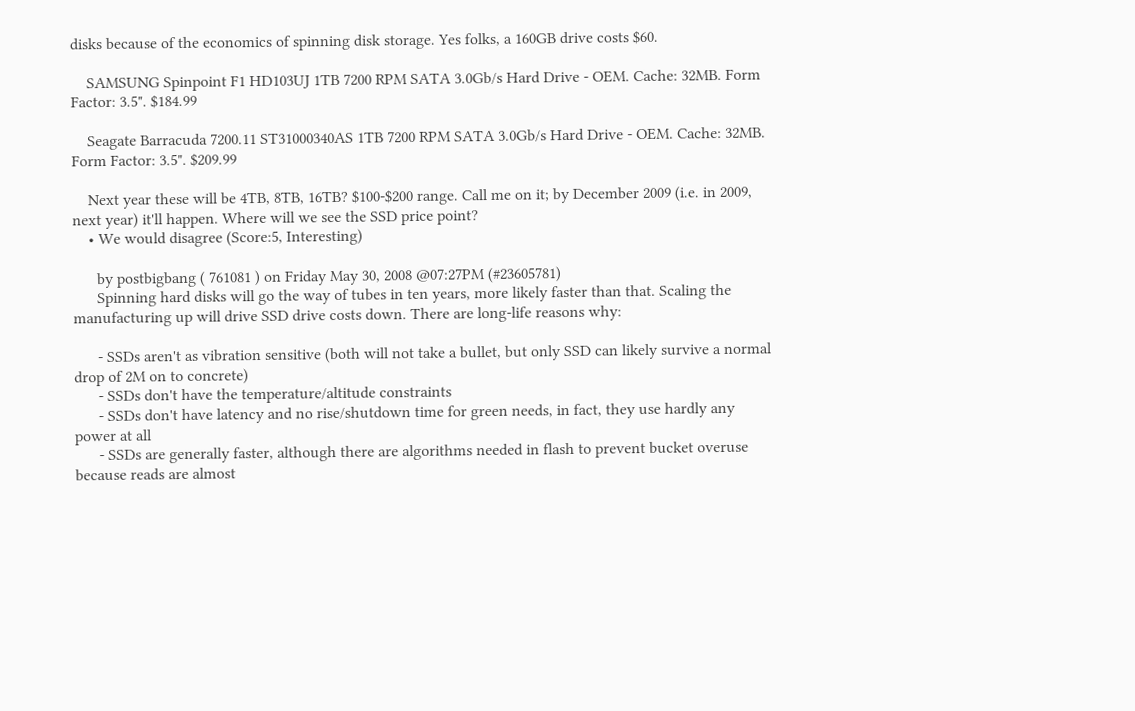disks because of the economics of spinning disk storage. Yes folks, a 160GB drive costs $60.

    SAMSUNG Spinpoint F1 HD103UJ 1TB 7200 RPM SATA 3.0Gb/s Hard Drive - OEM. Cache: 32MB. Form Factor: 3.5". $184.99

    Seagate Barracuda 7200.11 ST31000340AS 1TB 7200 RPM SATA 3.0Gb/s Hard Drive - OEM. Cache: 32MB. Form Factor: 3.5". $209.99

    Next year these will be 4TB, 8TB, 16TB? $100-$200 range. Call me on it; by December 2009 (i.e. in 2009, next year) it'll happen. Where will we see the SSD price point?
    • We would disagree (Score:5, Interesting)

      by postbigbang ( 761081 ) on Friday May 30, 2008 @07:27PM (#23605781)
      Spinning hard disks will go the way of tubes in ten years, more likely faster than that. Scaling the manufacturing up will drive SSD drive costs down. There are long-life reasons why:

      - SSDs aren't as vibration sensitive (both will not take a bullet, but only SSD can likely survive a normal drop of 2M on to concrete)
      - SSDs don't have the temperature/altitude constraints
      - SSDs don't have latency and no rise/shutdown time for green needs, in fact, they use hardly any power at all
      - SSDs are generally faster, although there are algorithms needed in flash to prevent bucket overuse because reads are almost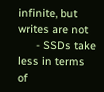infinite, but writes are not
      - SSDs take less in terms of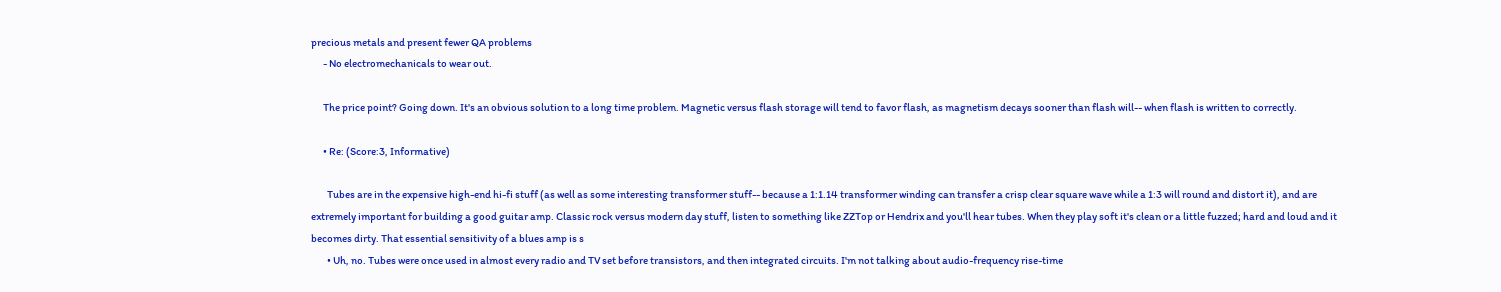precious metals and present fewer QA problems
      - No electromechanicals to wear out.

      The price point? Going down. It's an obvious solution to a long time problem. Magnetic versus flash storage will tend to favor flash, as magnetism decays sooner than flash will-- when flash is written to correctly.

      • Re: (Score:3, Informative)

        Tubes are in the expensive high-end hi-fi stuff (as well as some interesting transformer stuff-- because a 1:1.14 transformer winding can transfer a crisp clear square wave while a 1:3 will round and distort it), and are extremely important for building a good guitar amp. Classic rock versus modern day stuff, listen to something like ZZTop or Hendrix and you'll hear tubes. When they play soft it's clean or a little fuzzed; hard and loud and it becomes dirty. That essential sensitivity of a blues amp is s
        • Uh, no. Tubes were once used in almost every radio and TV set before transistors, and then integrated circuits. I'm not talking about audio-frequency rise-time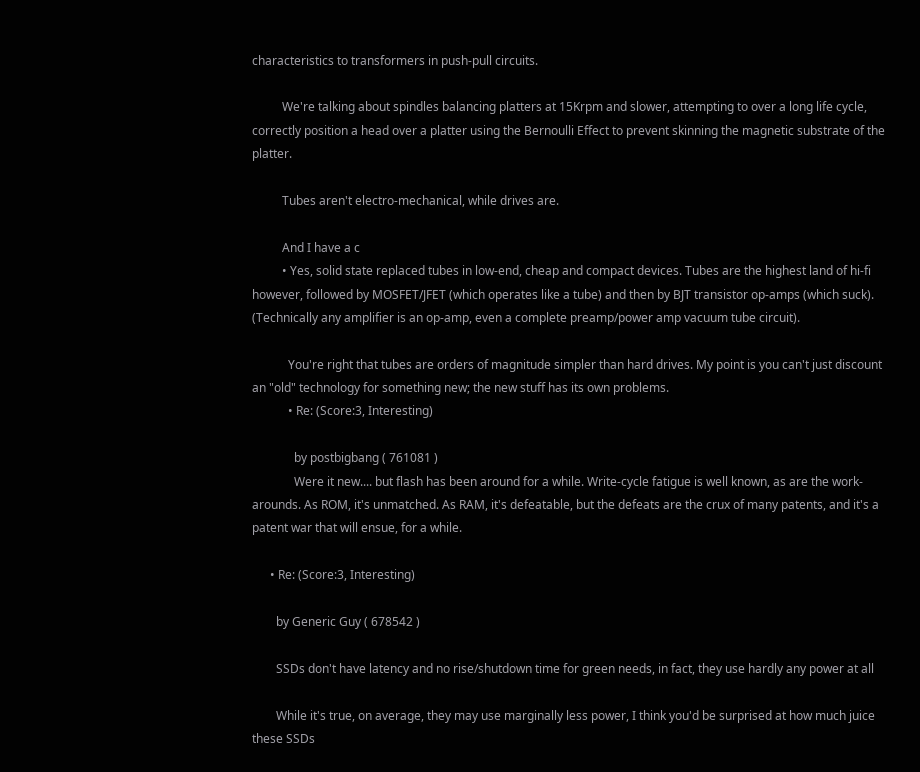characteristics to transformers in push-pull circuits.

          We're talking about spindles balancing platters at 15Krpm and slower, attempting to over a long life cycle, correctly position a head over a platter using the Bernoulli Effect to prevent skinning the magnetic substrate of the platter.

          Tubes aren't electro-mechanical, while drives are.

          And I have a c
          • Yes, solid state replaced tubes in low-end, cheap and compact devices. Tubes are the highest land of hi-fi however, followed by MOSFET/JFET (which operates like a tube) and then by BJT transistor op-amps (which suck). (Technically any amplifier is an op-amp, even a complete preamp/power amp vacuum tube circuit).

            You're right that tubes are orders of magnitude simpler than hard drives. My point is you can't just discount an "old" technology for something new; the new stuff has its own problems.
            • Re: (Score:3, Interesting)

              by postbigbang ( 761081 )
              Were it new.... but flash has been around for a while. Write-cycle fatigue is well known, as are the work-arounds. As ROM, it's unmatched. As RAM, it's defeatable, but the defeats are the crux of many patents, and it's a patent war that will ensue, for a while.

      • Re: (Score:3, Interesting)

        by Generic Guy ( 678542 )

        SSDs don't have latency and no rise/shutdown time for green needs, in fact, they use hardly any power at all

        While it's true, on average, they may use marginally less power, I think you'd be surprised at how much juice these SSDs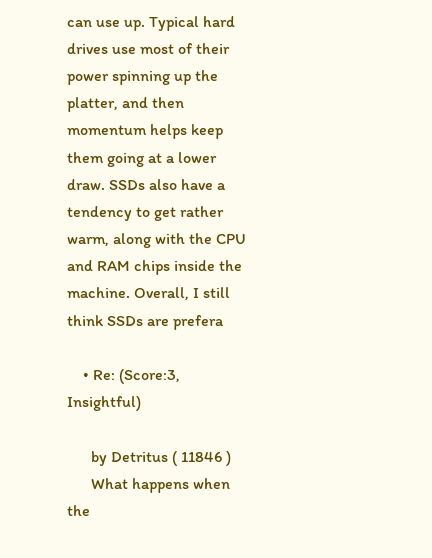can use up. Typical hard drives use most of their power spinning up the platter, and then momentum helps keep them going at a lower draw. SSDs also have a tendency to get rather warm, along with the CPU and RAM chips inside the machine. Overall, I still think SSDs are prefera

    • Re: (Score:3, Insightful)

      by Detritus ( 11846 )
      What happens when the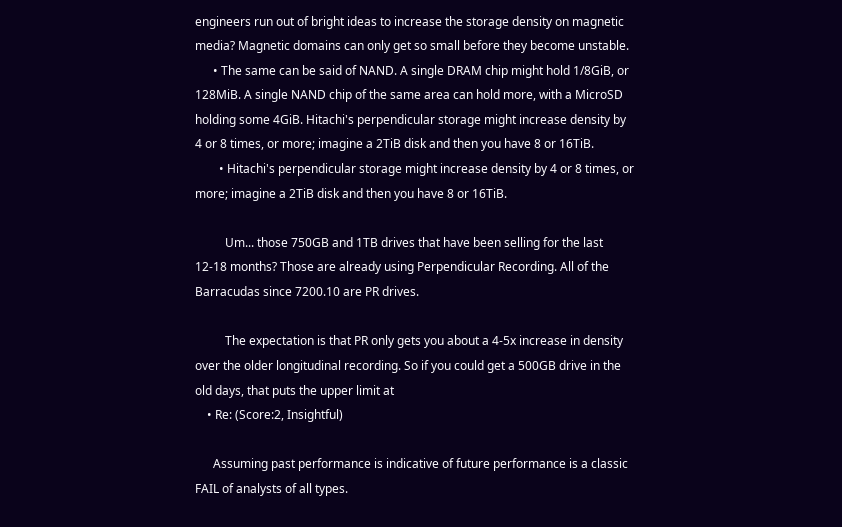engineers run out of bright ideas to increase the storage density on magnetic media? Magnetic domains can only get so small before they become unstable.
      • The same can be said of NAND. A single DRAM chip might hold 1/8GiB, or 128MiB. A single NAND chip of the same area can hold more, with a MicroSD holding some 4GiB. Hitachi's perpendicular storage might increase density by 4 or 8 times, or more; imagine a 2TiB disk and then you have 8 or 16TiB.
        • Hitachi's perpendicular storage might increase density by 4 or 8 times, or more; imagine a 2TiB disk and then you have 8 or 16TiB.

          Um... those 750GB and 1TB drives that have been selling for the last 12-18 months? Those are already using Perpendicular Recording. All of the Barracudas since 7200.10 are PR drives.

          The expectation is that PR only gets you about a 4-5x increase in density over the older longitudinal recording. So if you could get a 500GB drive in the old days, that puts the upper limit at
    • Re: (Score:2, Insightful)

      Assuming past performance is indicative of future performance is a classic FAIL of analysts of all types.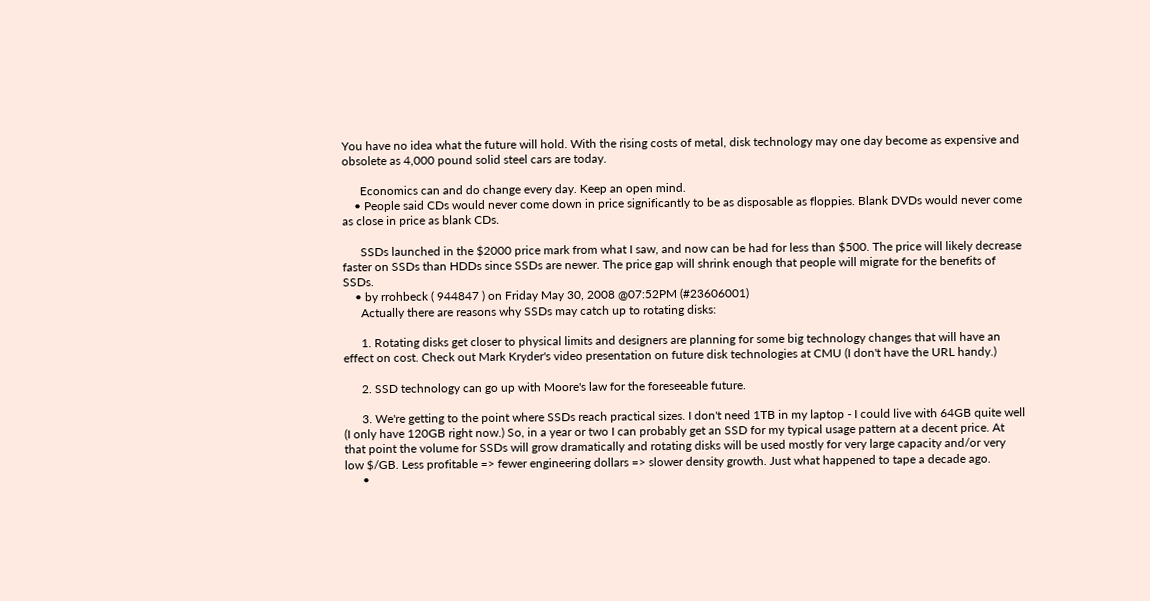You have no idea what the future will hold. With the rising costs of metal, disk technology may one day become as expensive and obsolete as 4,000 pound solid steel cars are today.

      Economics can and do change every day. Keep an open mind.
    • People said CDs would never come down in price significantly to be as disposable as floppies. Blank DVDs would never come as close in price as blank CDs.

      SSDs launched in the $2000 price mark from what I saw, and now can be had for less than $500. The price will likely decrease faster on SSDs than HDDs since SSDs are newer. The price gap will shrink enough that people will migrate for the benefits of SSDs.
    • by rrohbeck ( 944847 ) on Friday May 30, 2008 @07:52PM (#23606001)
      Actually there are reasons why SSDs may catch up to rotating disks:

      1. Rotating disks get closer to physical limits and designers are planning for some big technology changes that will have an effect on cost. Check out Mark Kryder's video presentation on future disk technologies at CMU (I don't have the URL handy.)

      2. SSD technology can go up with Moore's law for the foreseeable future.

      3. We're getting to the point where SSDs reach practical sizes. I don't need 1TB in my laptop - I could live with 64GB quite well (I only have 120GB right now.) So, in a year or two I can probably get an SSD for my typical usage pattern at a decent price. At that point the volume for SSDs will grow dramatically and rotating disks will be used mostly for very large capacity and/or very low $/GB. Less profitable => fewer engineering dollars => slower density growth. Just what happened to tape a decade ago.
      •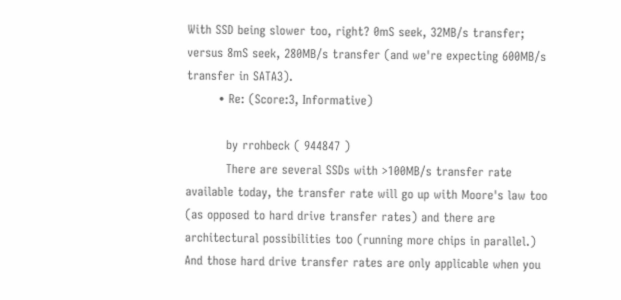With SSD being slower too, right? 0mS seek, 32MB/s transfer; versus 8mS seek, 280MB/s transfer (and we're expecting 600MB/s transfer in SATA3).
        • Re: (Score:3, Informative)

          by rrohbeck ( 944847 )
          There are several SSDs with >100MB/s transfer rate available today, the transfer rate will go up with Moore's law too (as opposed to hard drive transfer rates) and there are architectural possibilities too (running more chips in parallel.) And those hard drive transfer rates are only applicable when you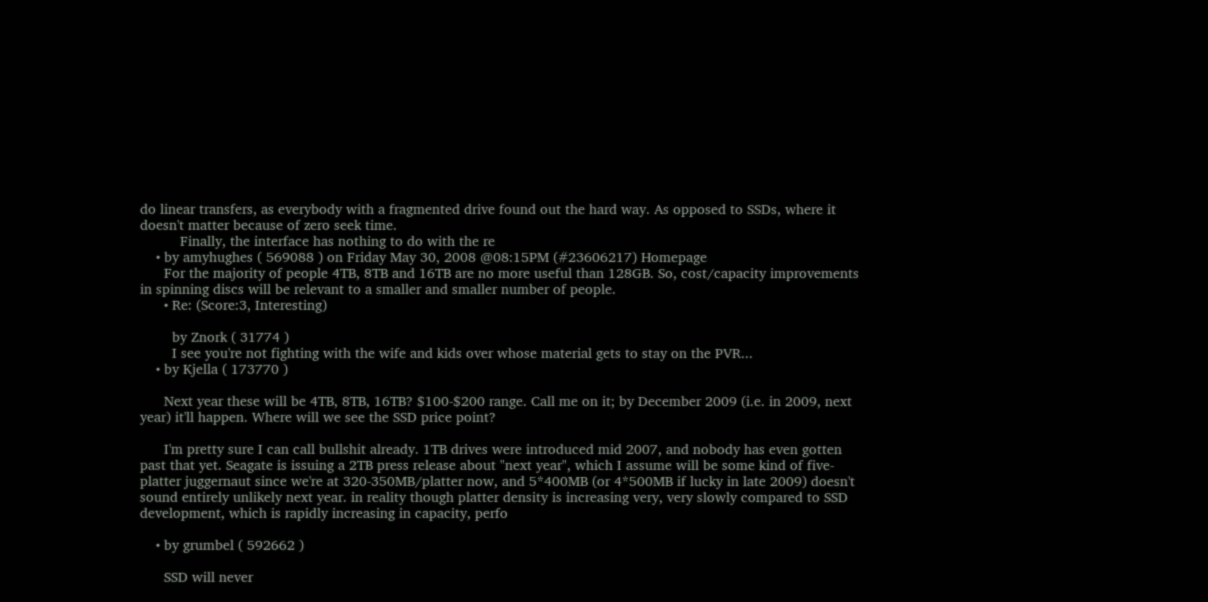do linear transfers, as everybody with a fragmented drive found out the hard way. As opposed to SSDs, where it doesn't matter because of zero seek time.
          Finally, the interface has nothing to do with the re
    • by amyhughes ( 569088 ) on Friday May 30, 2008 @08:15PM (#23606217) Homepage
      For the majority of people 4TB, 8TB and 16TB are no more useful than 128GB. So, cost/capacity improvements in spinning discs will be relevant to a smaller and smaller number of people.
      • Re: (Score:3, Interesting)

        by Znork ( 31774 )
        I see you're not fighting with the wife and kids over whose material gets to stay on the PVR...
    • by Kjella ( 173770 )

      Next year these will be 4TB, 8TB, 16TB? $100-$200 range. Call me on it; by December 2009 (i.e. in 2009, next year) it'll happen. Where will we see the SSD price point?

      I'm pretty sure I can call bullshit already. 1TB drives were introduced mid 2007, and nobody has even gotten past that yet. Seagate is issuing a 2TB press release about "next year", which I assume will be some kind of five-platter juggernaut since we're at 320-350MB/platter now, and 5*400MB (or 4*500MB if lucky in late 2009) doesn't sound entirely unlikely next year. in reality though platter density is increasing very, very slowly compared to SSD development, which is rapidly increasing in capacity, perfo

    • by grumbel ( 592662 )

      SSD will never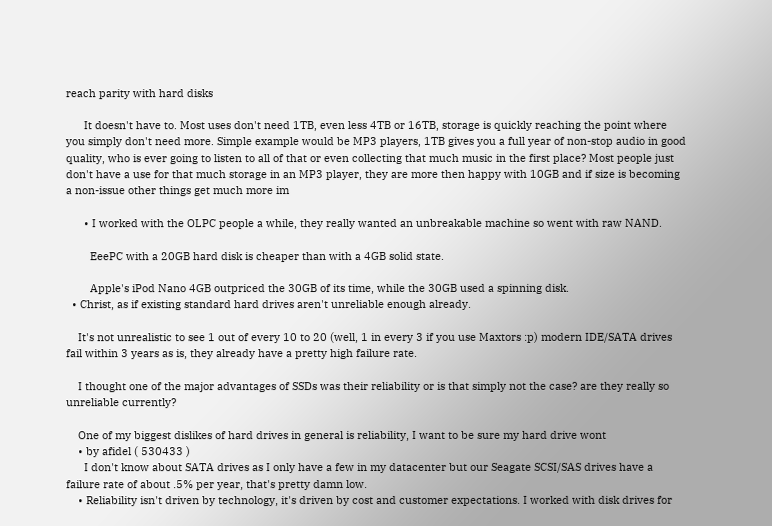reach parity with hard disks

      It doesn't have to. Most uses don't need 1TB, even less 4TB or 16TB, storage is quickly reaching the point where you simply don't need more. Simple example would be MP3 players, 1TB gives you a full year of non-stop audio in good quality, who is ever going to listen to all of that or even collecting that much music in the first place? Most people just don't have a use for that much storage in an MP3 player, they are more then happy with 10GB and if size is becoming a non-issue other things get much more im

      • I worked with the OLPC people a while, they really wanted an unbreakable machine so went with raw NAND.

        EeePC with a 20GB hard disk is cheaper than with a 4GB solid state.

        Apple's iPod Nano 4GB outpriced the 30GB of its time, while the 30GB used a spinning disk.
  • Christ, as if existing standard hard drives aren't unreliable enough already.

    It's not unrealistic to see 1 out of every 10 to 20 (well, 1 in every 3 if you use Maxtors :p) modern IDE/SATA drives fail within 3 years as is, they already have a pretty high failure rate.

    I thought one of the major advantages of SSDs was their reliability or is that simply not the case? are they really so unreliable currently?

    One of my biggest dislikes of hard drives in general is reliability, I want to be sure my hard drive wont
    • by afidel ( 530433 )
      I don't know about SATA drives as I only have a few in my datacenter but our Seagate SCSI/SAS drives have a failure rate of about .5% per year, that's pretty damn low.
    • Reliability isn't driven by technology, it's driven by cost and customer expectations. I worked with disk drives for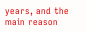years, and the main reason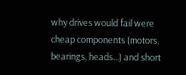why drives would fail were cheap components (motors, bearings, heads...) and short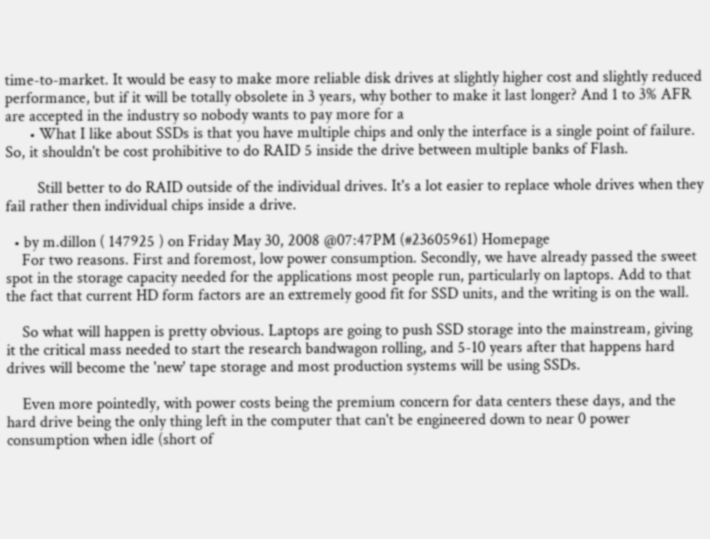time-to-market. It would be easy to make more reliable disk drives at slightly higher cost and slightly reduced performance, but if it will be totally obsolete in 3 years, why bother to make it last longer? And 1 to 3% AFR are accepted in the industry so nobody wants to pay more for a
      • What I like about SSDs is that you have multiple chips and only the interface is a single point of failure. So, it shouldn't be cost prohibitive to do RAID 5 inside the drive between multiple banks of Flash.

        Still better to do RAID outside of the individual drives. It's a lot easier to replace whole drives when they fail rather then individual chips inside a drive.

  • by m.dillon ( 147925 ) on Friday May 30, 2008 @07:47PM (#23605961) Homepage
    For two reasons. First and foremost, low power consumption. Secondly, we have already passed the sweet spot in the storage capacity needed for the applications most people run, particularly on laptops. Add to that the fact that current HD form factors are an extremely good fit for SSD units, and the writing is on the wall.

    So what will happen is pretty obvious. Laptops are going to push SSD storage into the mainstream, giving it the critical mass needed to start the research bandwagon rolling, and 5-10 years after that happens hard drives will become the 'new' tape storage and most production systems will be using SSDs.

    Even more pointedly, with power costs being the premium concern for data centers these days, and the hard drive being the only thing left in the computer that can't be engineered down to near 0 power consumption when idle (short of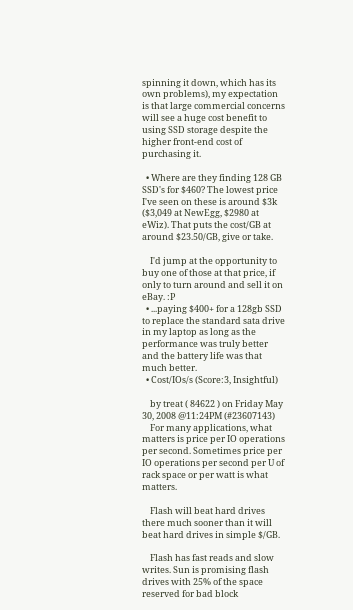spinning it down, which has its own problems), my expectation is that large commercial concerns will see a huge cost benefit to using SSD storage despite the higher front-end cost of purchasing it.

  • Where are they finding 128 GB SSD's for $460? The lowest price I've seen on these is around $3k ($3,049 at NewEgg, $2980 at eWiz). That puts the cost/GB at around $23.50/GB, give or take.

    I'd jump at the opportunity to buy one of those at that price, if only to turn around and sell it on eBay. :P
  • ...paying $400+ for a 128gb SSD to replace the standard sata drive in my laptop as long as the performance was truly better and the battery life was that much better.
  • Cost/IOs/s (Score:3, Insightful)

    by treat ( 84622 ) on Friday May 30, 2008 @11:24PM (#23607143)
    For many applications, what matters is price per IO operations per second. Sometimes price per IO operations per second per U of rack space or per watt is what matters.

    Flash will beat hard drives there much sooner than it will beat hard drives in simple $/GB.

    Flash has fast reads and slow writes. Sun is promising flash drives with 25% of the space reserved for bad block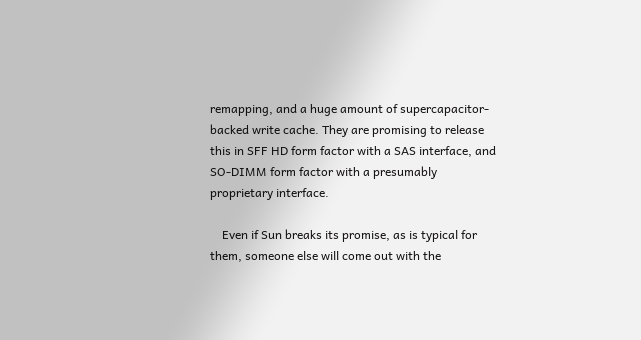remapping, and a huge amount of supercapacitor-backed write cache. They are promising to release this in SFF HD form factor with a SAS interface, and SO-DIMM form factor with a presumably proprietary interface.

    Even if Sun breaks its promise, as is typical for them, someone else will come out with the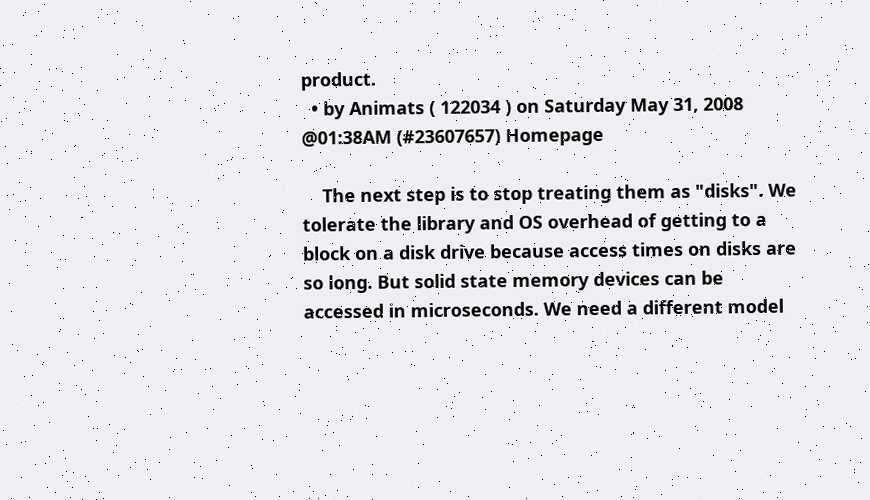product.
  • by Animats ( 122034 ) on Saturday May 31, 2008 @01:38AM (#23607657) Homepage

    The next step is to stop treating them as "disks". We tolerate the library and OS overhead of getting to a block on a disk drive because access times on disks are so long. But solid state memory devices can be accessed in microseconds. We need a different model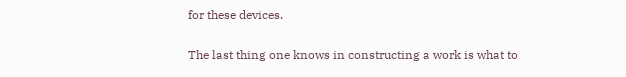for these devices.

The last thing one knows in constructing a work is what to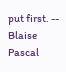put first. -- Blaise Pascal